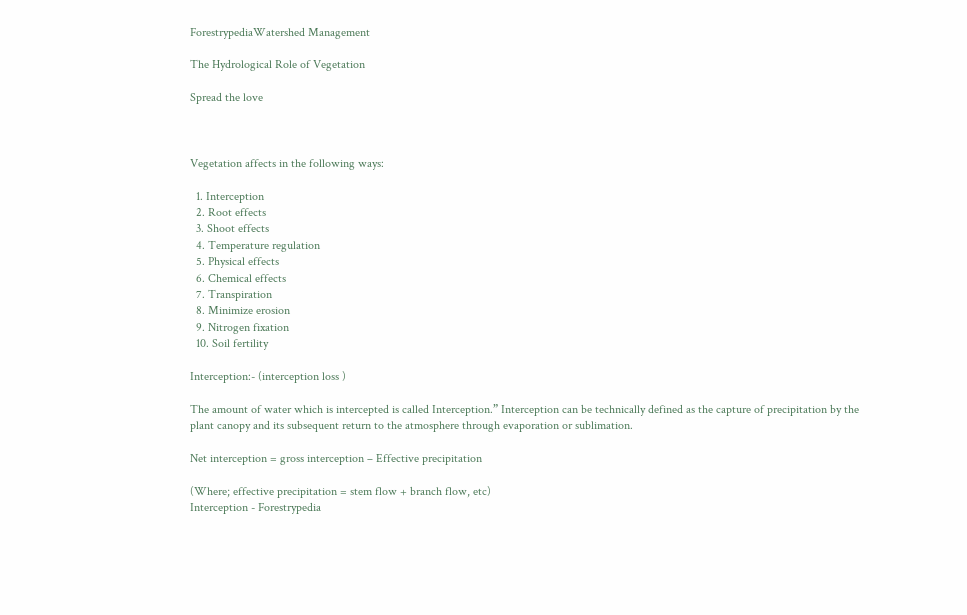ForestrypediaWatershed Management

The Hydrological Role of Vegetation

Spread the love



Vegetation affects in the following ways:

  1. Interception
  2. Root effects
  3. Shoot effects
  4. Temperature regulation
  5. Physical effects
  6. Chemical effects
  7. Transpiration
  8. Minimize erosion
  9. Nitrogen fixation
  10. Soil fertility

Interception:- (interception loss )

The amount of water which is intercepted is called Interception.” Interception can be technically defined as the capture of precipitation by the plant canopy and its subsequent return to the atmosphere through evaporation or sublimation.

Net interception = gross interception – Effective precipitation

(Where; effective precipitation = stem flow + branch flow, etc)
Interception - Forestrypedia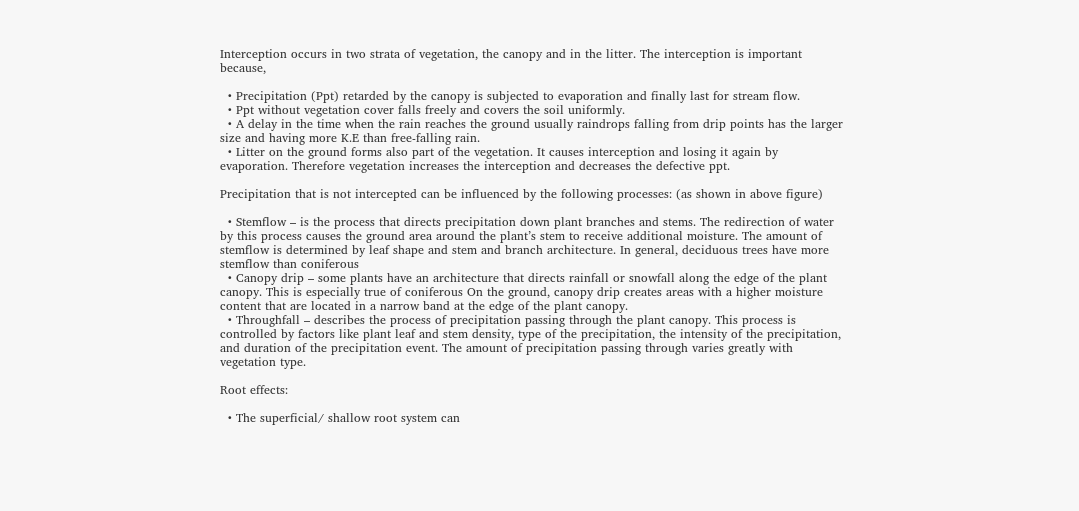Interception occurs in two strata of vegetation, the canopy and in the litter. The interception is important because,

  • Precipitation (Ppt) retarded by the canopy is subjected to evaporation and finally last for stream flow.
  • Ppt without vegetation cover falls freely and covers the soil uniformly.
  • A delay in the time when the rain reaches the ground usually raindrops falling from drip points has the larger size and having more K.E than free-falling rain.
  • Litter on the ground forms also part of the vegetation. It causes interception and losing it again by evaporation. Therefore vegetation increases the interception and decreases the defective ppt.

Precipitation that is not intercepted can be influenced by the following processes: (as shown in above figure)

  • Stemflow – is the process that directs precipitation down plant branches and stems. The redirection of water by this process causes the ground area around the plant’s stem to receive additional moisture. The amount of stemflow is determined by leaf shape and stem and branch architecture. In general, deciduous trees have more stemflow than coniferous
  • Canopy drip – some plants have an architecture that directs rainfall or snowfall along the edge of the plant canopy. This is especially true of coniferous On the ground, canopy drip creates areas with a higher moisture content that are located in a narrow band at the edge of the plant canopy.
  • Throughfall – describes the process of precipitation passing through the plant canopy. This process is controlled by factors like plant leaf and stem density, type of the precipitation, the intensity of the precipitation, and duration of the precipitation event. The amount of precipitation passing through varies greatly with vegetation type.

Root effects:

  • The superficial/ shallow root system can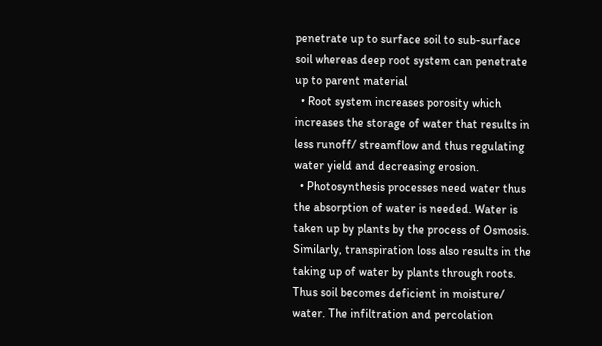penetrate up to surface soil to sub-surface soil whereas deep root system can penetrate up to parent material
  • Root system increases porosity which increases the storage of water that results in less runoff/ streamflow and thus regulating water yield and decreasing erosion.
  • Photosynthesis processes need water thus the absorption of water is needed. Water is taken up by plants by the process of Osmosis. Similarly, transpiration loss also results in the taking up of water by plants through roots. Thus soil becomes deficient in moisture/ water. The infiltration and percolation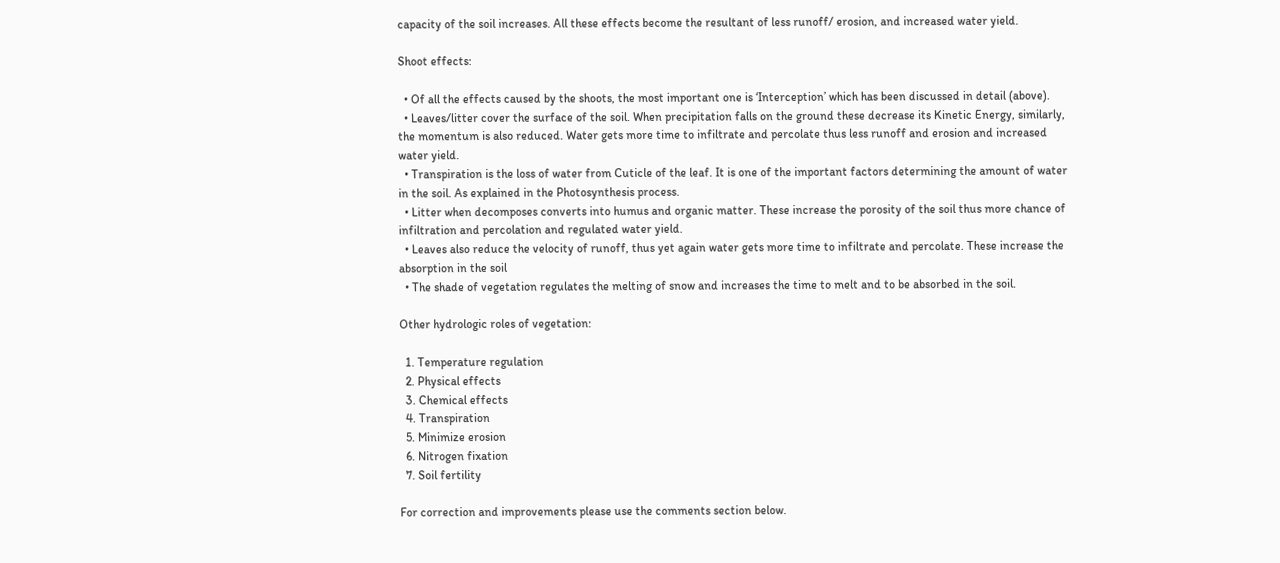capacity of the soil increases. All these effects become the resultant of less runoff/ erosion, and increased water yield.

Shoot effects:

  • Of all the effects caused by the shoots, the most important one is ‘Interception’ which has been discussed in detail (above).
  • Leaves/litter cover the surface of the soil. When precipitation falls on the ground these decrease its Kinetic Energy, similarly, the momentum is also reduced. Water gets more time to infiltrate and percolate thus less runoff and erosion and increased water yield.
  • Transpiration is the loss of water from Cuticle of the leaf. It is one of the important factors determining the amount of water in the soil. As explained in the Photosynthesis process.
  • Litter when decomposes converts into humus and organic matter. These increase the porosity of the soil thus more chance of infiltration and percolation and regulated water yield.
  • Leaves also reduce the velocity of runoff, thus yet again water gets more time to infiltrate and percolate. These increase the absorption in the soil
  • The shade of vegetation regulates the melting of snow and increases the time to melt and to be absorbed in the soil.

Other hydrologic roles of vegetation:

  1. Temperature regulation
  2. Physical effects
  3. Chemical effects
  4. Transpiration
  5. Minimize erosion
  6. Nitrogen fixation
  7. Soil fertility

For correction and improvements please use the comments section below.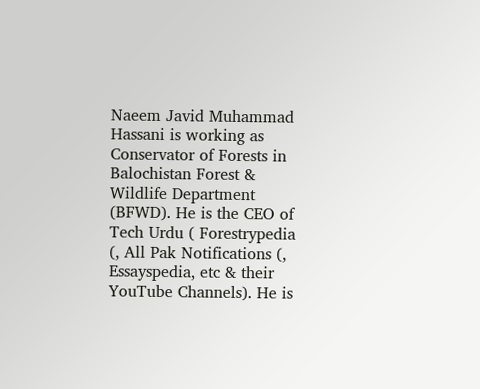Naeem Javid Muhammad Hassani is working as Conservator of Forests in Balochistan Forest & Wildlife Department (BFWD). He is the CEO of Tech Urdu ( Forestrypedia (, All Pak Notifications (, Essayspedia, etc & their YouTube Channels). He is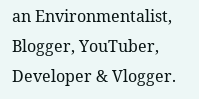an Environmentalist, Blogger, YouTuber, Developer & Vlogger.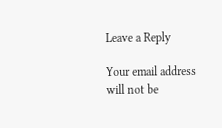Leave a Reply

Your email address will not be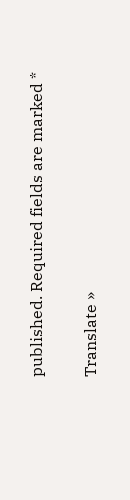published. Required fields are marked *

Translate »